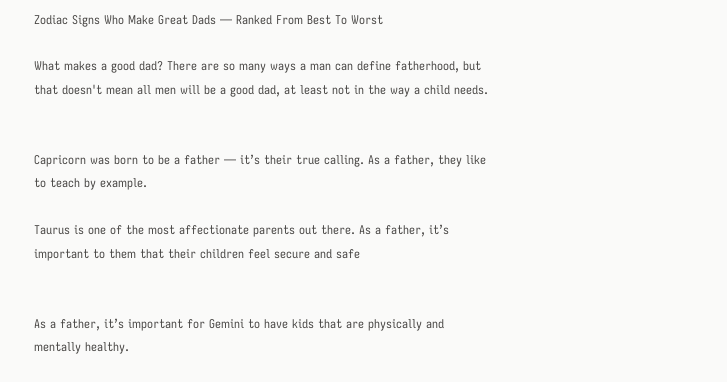Zodiac Signs Who Make Great Dads — Ranked From Best To Worst

What makes a good dad? There are so many ways a man can define fatherhood, but that doesn't mean all men will be a good dad, at least not in the way a child needs.


Capricorn was born to be a father — it’s their true calling. As a father, they like to teach by example.

Taurus is one of the most affectionate parents out there. As a father, it’s important to them that their children feel secure and safe


As a father, it’s important for Gemini to have kids that are physically and mentally healthy.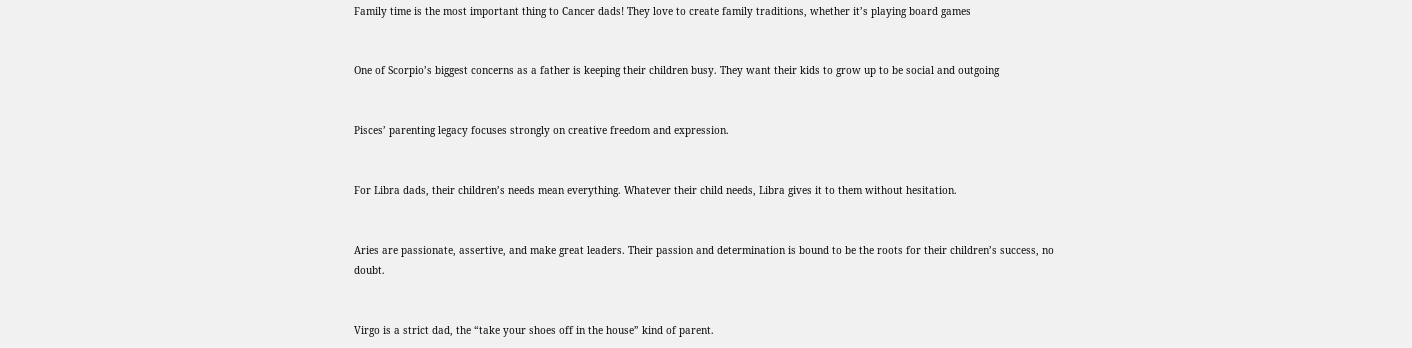Family time is the most important thing to Cancer dads! They love to create family traditions, whether it’s playing board games


One of Scorpio’s biggest concerns as a father is keeping their children busy. They want their kids to grow up to be social and outgoing


Pisces’ parenting legacy focuses strongly on creative freedom and expression.


For Libra dads, their children’s needs mean everything. Whatever their child needs, Libra gives it to them without hesitation.


Aries are passionate, assertive, and make great leaders. Their passion and determination is bound to be the roots for their children’s success, no doubt.


Virgo is a strict dad, the “take your shoes off in the house” kind of parent.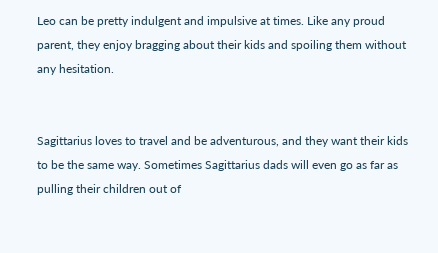Leo can be pretty indulgent and impulsive at times. Like any proud parent, they enjoy bragging about their kids and spoiling them without any hesitation.


Sagittarius loves to travel and be adventurous, and they want their kids to be the same way. Sometimes Sagittarius dads will even go as far as pulling their children out of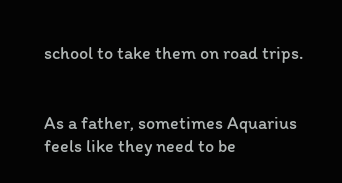school to take them on road trips.


As a father, sometimes Aquarius feels like they need to be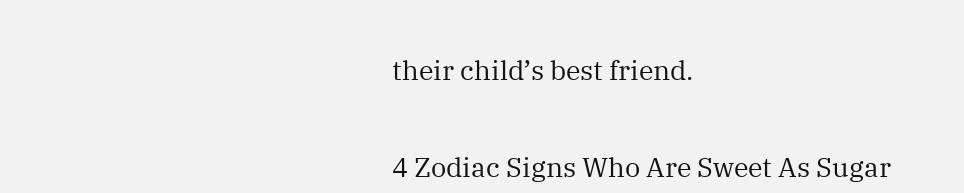their child’s best friend.


4 Zodiac Signs Who Are Sweet As Sugar